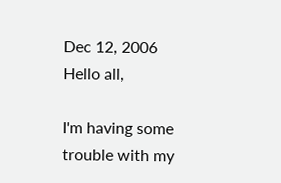Dec 12, 2006
Hello all,

I'm having some trouble with my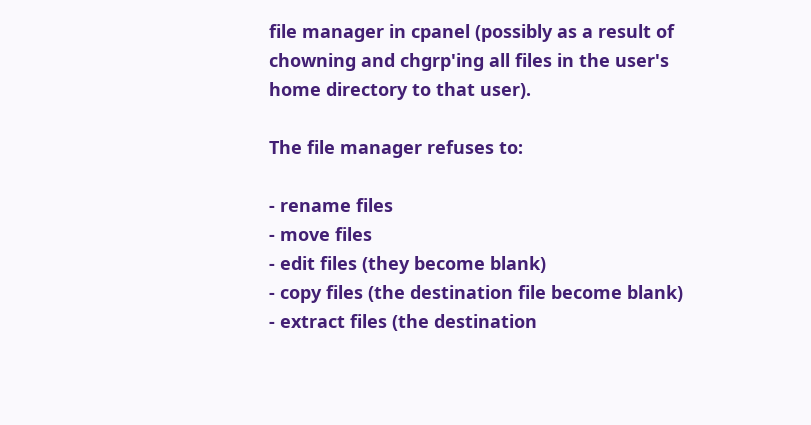file manager in cpanel (possibly as a result of chowning and chgrp'ing all files in the user's home directory to that user).

The file manager refuses to:

- rename files
- move files
- edit files (they become blank)
- copy files (the destination file become blank)
- extract files (the destination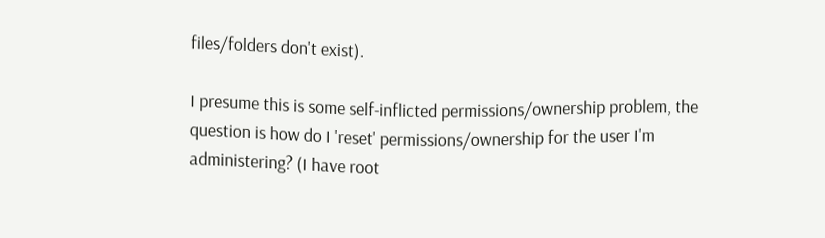files/folders don't exist).

I presume this is some self-inflicted permissions/ownership problem, the question is how do I 'reset' permissions/ownership for the user I'm administering? (I have root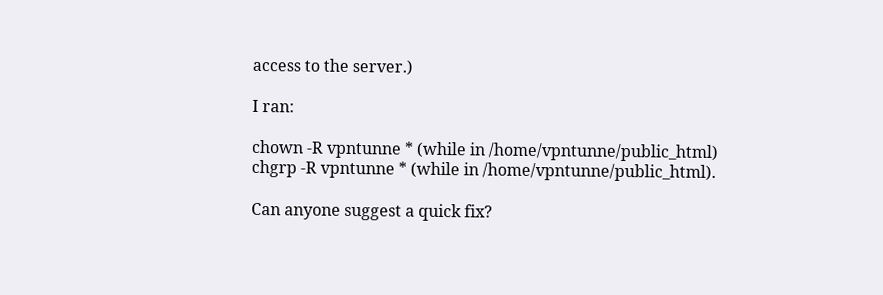access to the server.)

I ran:

chown -R vpntunne * (while in /home/vpntunne/public_html)
chgrp -R vpntunne * (while in /home/vpntunne/public_html).

Can anyone suggest a quick fix?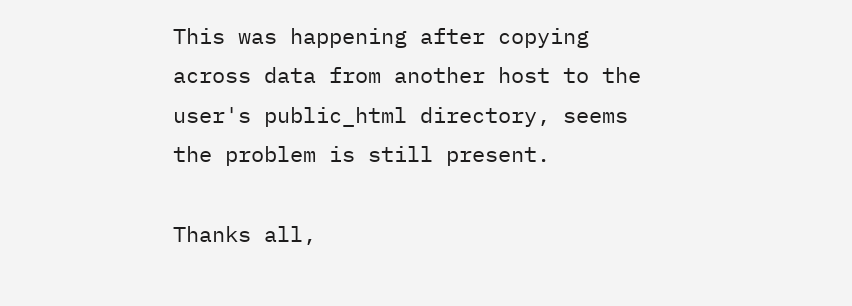This was happening after copying across data from another host to the user's public_html directory, seems the problem is still present.

Thanks all,